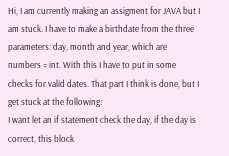Hi, I am currently making an assigment for JAVA but I am stuck. I have to make a birthdate from the three parameters: day, month and year, which are numbers = int. With this I have to put in some checks for valid dates. That part I think is done, but I get stuck at the following:
I want let an if statement check the day, if the day is correct, this block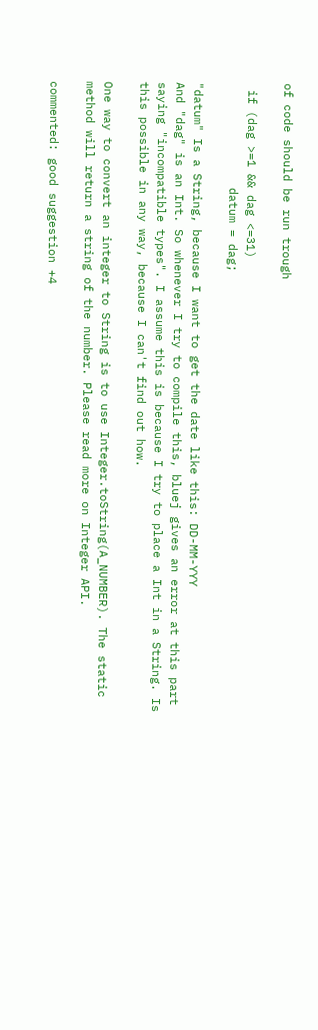of code should be run trough

 if (dag >=1 && dag <=31)
               datum = dag;

"datum" Is a String, because I want to get the date like this: DD-MM-YYY
And "dag" is an Int. So whenever I try to compile this, bluej gives an error at this part saying "incompatible types". I assume this is because I try to place a Int in a String. Is this possible in any way, because I can't find out how.

One way to convert an integer to String is to use Integer.toString(A_NUMBER). The static method will return a string of the number. Please read more on Integer API.

commented: good suggestion +4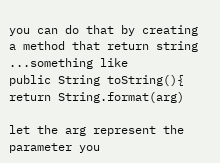you can do that by creating a method that return string ...something like
public String toString(){
return String.format(arg)

let the arg represent the parameter you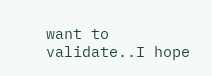want to validate..I hope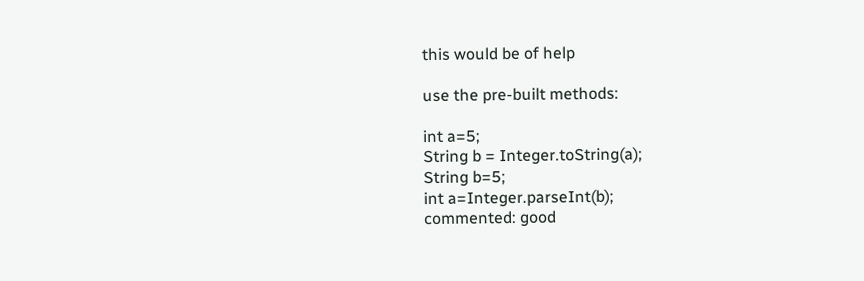this would be of help

use the pre-built methods:

int a=5;
String b = Integer.toString(a);
String b=5;
int a=Integer.parseInt(b);
commented: good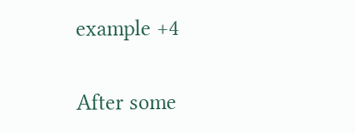example +4

After some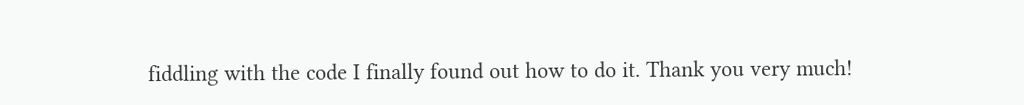fiddling with the code I finally found out how to do it. Thank you very much!